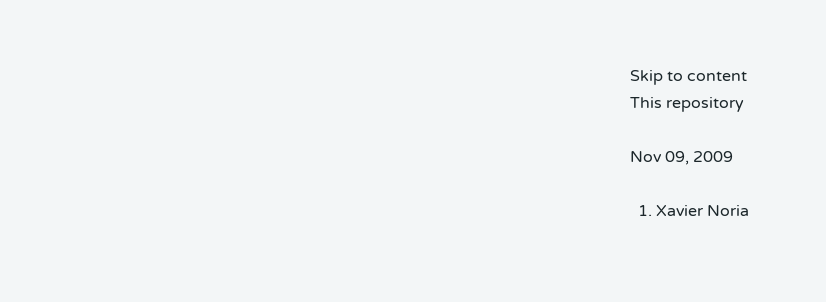Skip to content
This repository

Nov 09, 2009

  1. Xavier Noria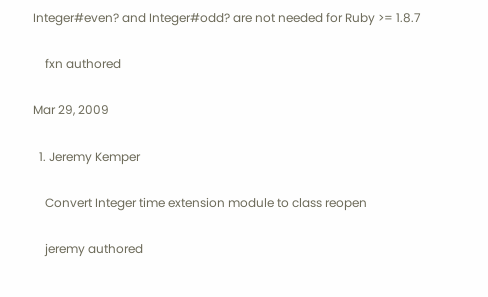Integer#even? and Integer#odd? are not needed for Ruby >= 1.8.7

    fxn authored

Mar 29, 2009

  1. Jeremy Kemper

    Convert Integer time extension module to class reopen

    jeremy authored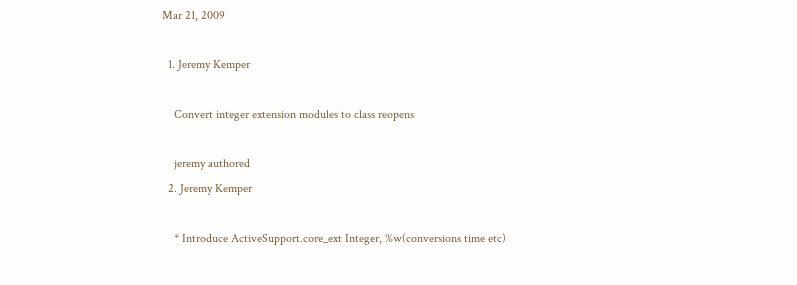Mar 21, 2009

  1. Jeremy Kemper

    Convert integer extension modules to class reopens

    jeremy authored
  2. Jeremy Kemper

    * Introduce ActiveSupport.core_ext Integer, %w(conversions time etc)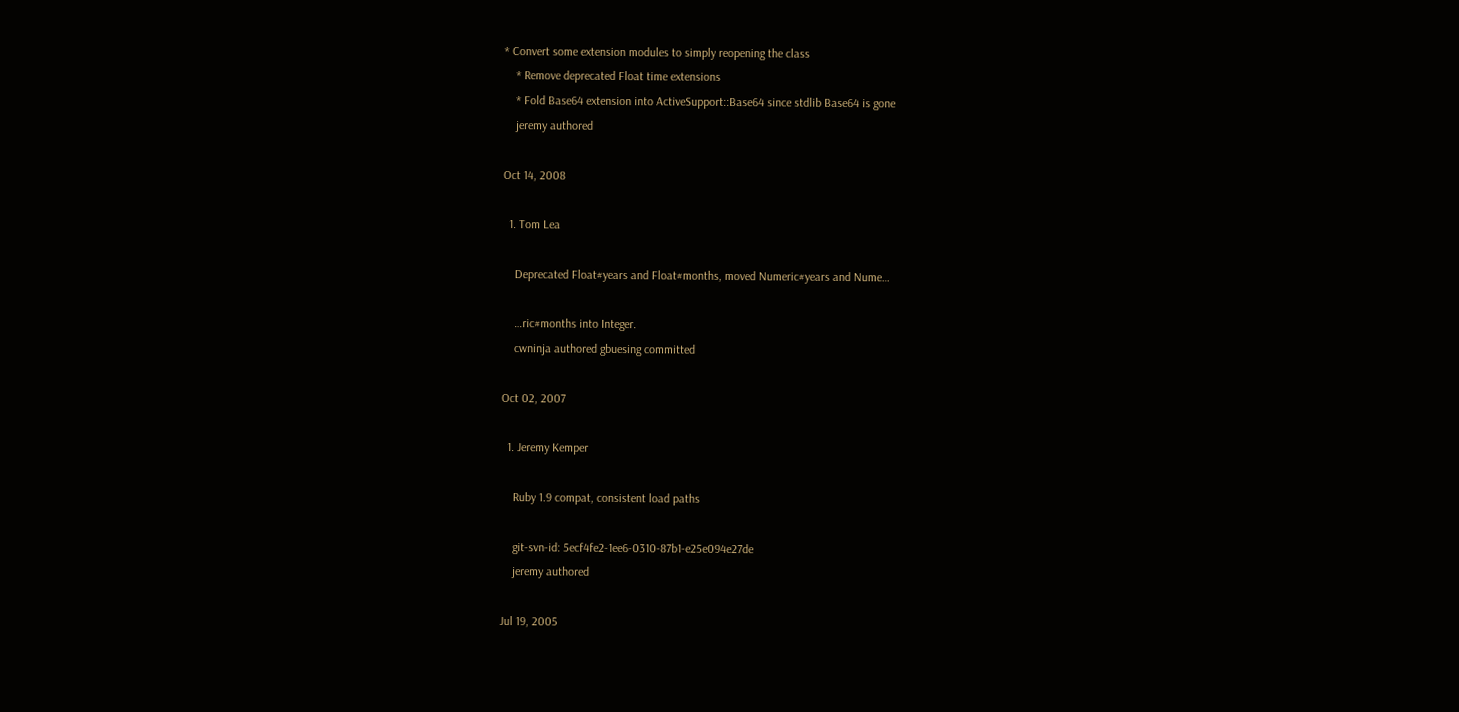* Convert some extension modules to simply reopening the class
    * Remove deprecated Float time extensions
    * Fold Base64 extension into ActiveSupport::Base64 since stdlib Base64 is gone
    jeremy authored

Oct 14, 2008

  1. Tom Lea

    Deprecated Float#years and Float#months, moved Numeric#years and Nume…

    …ric#months into Integer.
    cwninja authored gbuesing committed

Oct 02, 2007

  1. Jeremy Kemper

    Ruby 1.9 compat, consistent load paths

    git-svn-id: 5ecf4fe2-1ee6-0310-87b1-e25e094e27de
    jeremy authored

Jul 19, 2005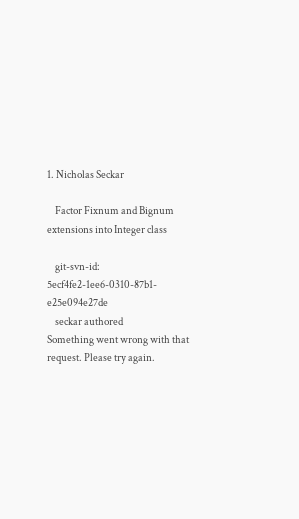1. Nicholas Seckar

    Factor Fixnum and Bignum extensions into Integer class

    git-svn-id: 5ecf4fe2-1ee6-0310-87b1-e25e094e27de
    seckar authored
Something went wrong with that request. Please try again.